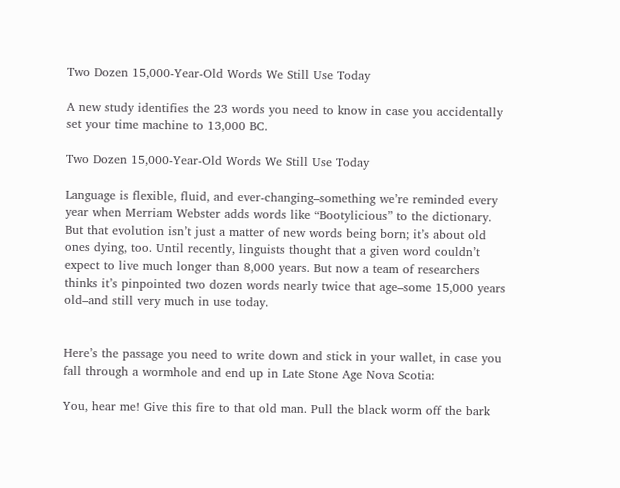Two Dozen 15,000-Year-Old Words We Still Use Today

A new study identifies the 23 words you need to know in case you accidentally set your time machine to 13,000 BC.

Two Dozen 15,000-Year-Old Words We Still Use Today

Language is flexible, fluid, and ever-changing–something we’re reminded every year when Merriam Webster adds words like “Bootylicious” to the dictionary. But that evolution isn’t just a matter of new words being born; it’s about old ones dying, too. Until recently, linguists thought that a given word couldn’t expect to live much longer than 8,000 years. But now a team of researchers thinks it’s pinpointed two dozen words nearly twice that age–some 15,000 years old–and still very much in use today.


Here’s the passage you need to write down and stick in your wallet, in case you fall through a wormhole and end up in Late Stone Age Nova Scotia:

You, hear me! Give this fire to that old man. Pull the black worm off the bark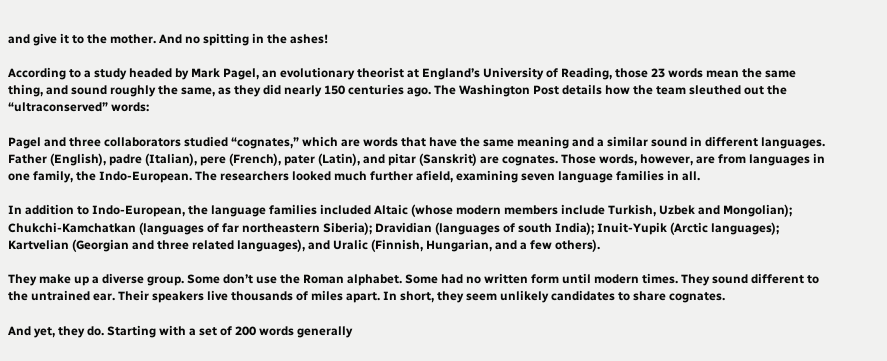and give it to the mother. And no spitting in the ashes!

According to a study headed by Mark Pagel, an evolutionary theorist at England’s University of Reading, those 23 words mean the same thing, and sound roughly the same, as they did nearly 150 centuries ago. The Washington Post details how the team sleuthed out the “ultraconserved” words:

Pagel and three collaborators studied “cognates,” which are words that have the same meaning and a similar sound in different languages. Father (English), padre (Italian), pere (French), pater (Latin), and pitar (Sanskrit) are cognates. Those words, however, are from languages in one family, the Indo-European. The researchers looked much further afield, examining seven language families in all.

In addition to Indo-European, the language families included Altaic (whose modern members include Turkish, Uzbek and Mongolian); Chukchi-Kamchatkan (languages of far northeastern Siberia); Dravidian (languages of south India); Inuit-Yupik (Arctic languages); Kartvelian (Georgian and three related languages), and Uralic (Finnish, Hungarian, and a few others).

They make up a diverse group. Some don’t use the Roman alphabet. Some had no written form until modern times. They sound different to the untrained ear. Their speakers live thousands of miles apart. In short, they seem unlikely candidates to share cognates.

And yet, they do. Starting with a set of 200 words generally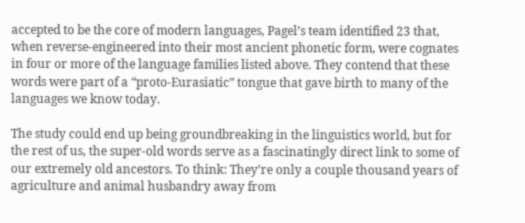accepted to be the core of modern languages, Pagel’s team identified 23 that, when reverse-engineered into their most ancient phonetic form, were cognates in four or more of the language families listed above. They contend that these words were part of a “proto-Eurasiatic” tongue that gave birth to many of the languages we know today.

The study could end up being groundbreaking in the linguistics world, but for the rest of us, the super-old words serve as a fascinatingly direct link to some of our extremely old ancestors. To think: They’re only a couple thousand years of agriculture and animal husbandry away from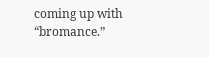coming up with “bromance.”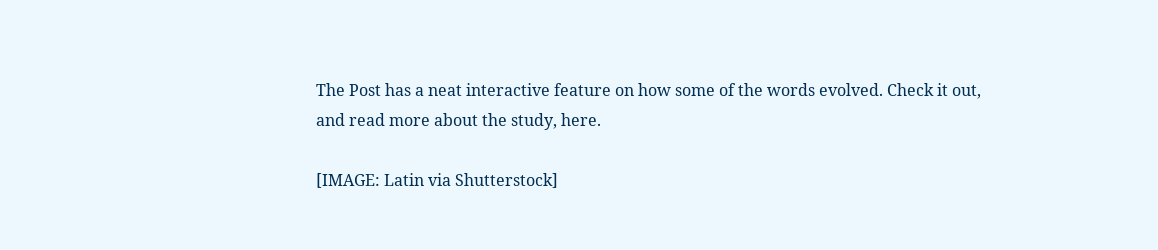The Post has a neat interactive feature on how some of the words evolved. Check it out, and read more about the study, here.

[IMAGE: Latin via Shutterstock]